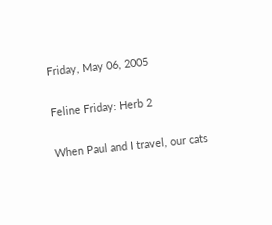Friday, May 06, 2005

Feline Friday: Herb 2

When Paul and I travel, our cats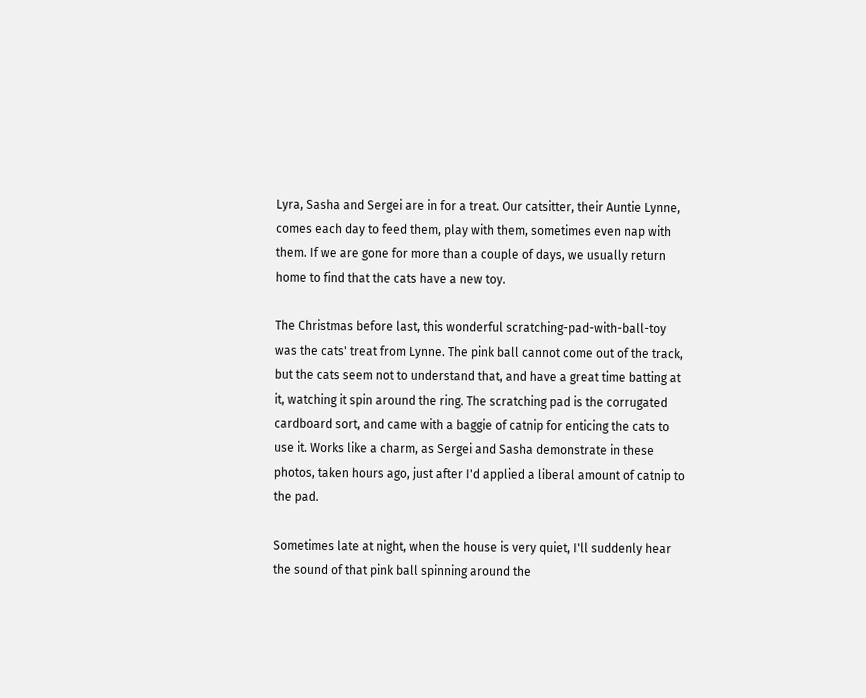Lyra, Sasha and Sergei are in for a treat. Our catsitter, their Auntie Lynne, comes each day to feed them, play with them, sometimes even nap with them. If we are gone for more than a couple of days, we usually return home to find that the cats have a new toy.

The Christmas before last, this wonderful scratching-pad-with-ball-toy was the cats' treat from Lynne. The pink ball cannot come out of the track, but the cats seem not to understand that, and have a great time batting at it, watching it spin around the ring. The scratching pad is the corrugated cardboard sort, and came with a baggie of catnip for enticing the cats to use it. Works like a charm, as Sergei and Sasha demonstrate in these photos, taken hours ago, just after I'd applied a liberal amount of catnip to the pad.

Sometimes late at night, when the house is very quiet, I'll suddenly hear the sound of that pink ball spinning around the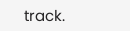track.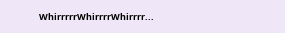WhirrrrrWhirrrrWhirrrr...